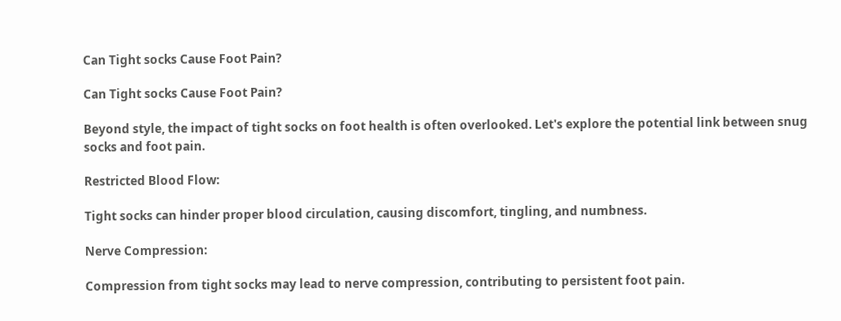Can Tight socks Cause Foot Pain?

Can Tight socks Cause Foot Pain?

Beyond style, the impact of tight socks on foot health is often overlooked. Let's explore the potential link between snug socks and foot pain.

Restricted Blood Flow:

Tight socks can hinder proper blood circulation, causing discomfort, tingling, and numbness.

Nerve Compression:

Compression from tight socks may lead to nerve compression, contributing to persistent foot pain.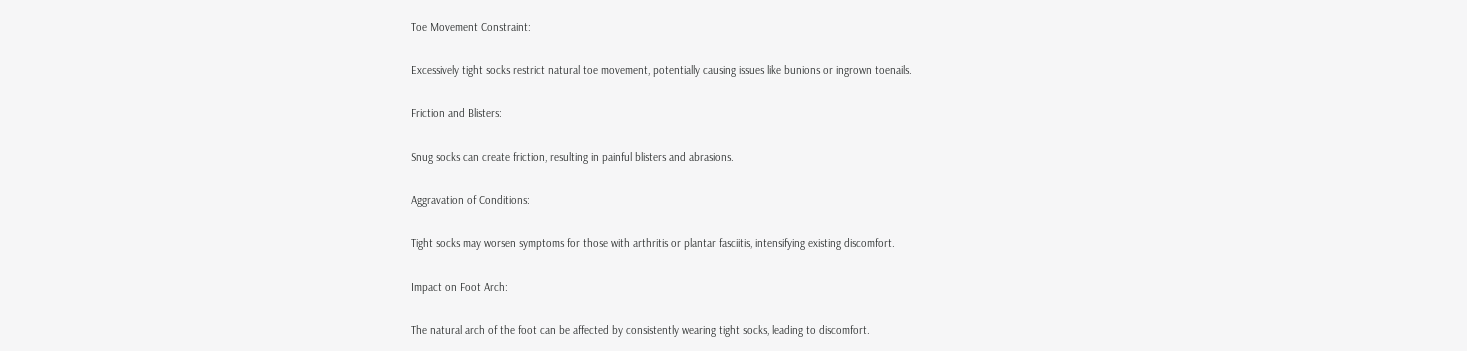Toe Movement Constraint:

Excessively tight socks restrict natural toe movement, potentially causing issues like bunions or ingrown toenails.

Friction and Blisters:

Snug socks can create friction, resulting in painful blisters and abrasions.

Aggravation of Conditions:

Tight socks may worsen symptoms for those with arthritis or plantar fasciitis, intensifying existing discomfort.

Impact on Foot Arch:

The natural arch of the foot can be affected by consistently wearing tight socks, leading to discomfort.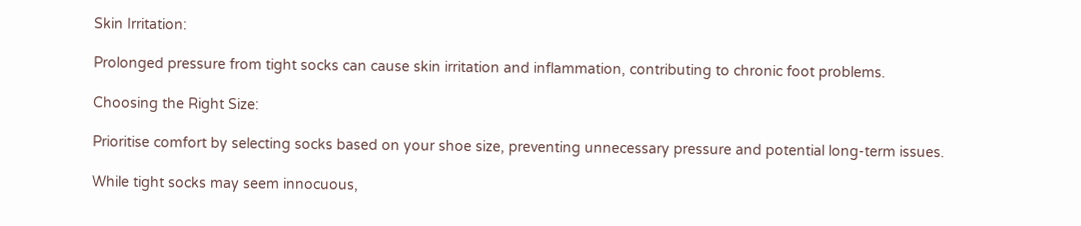Skin Irritation:

Prolonged pressure from tight socks can cause skin irritation and inflammation, contributing to chronic foot problems.

Choosing the Right Size:

Prioritise comfort by selecting socks based on your shoe size, preventing unnecessary pressure and potential long-term issues.

While tight socks may seem innocuous,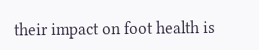their impact on foot health is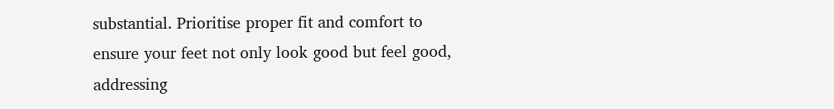substantial. Prioritise proper fit and comfort to ensure your feet not only look good but feel good, addressing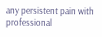any persistent pain with professional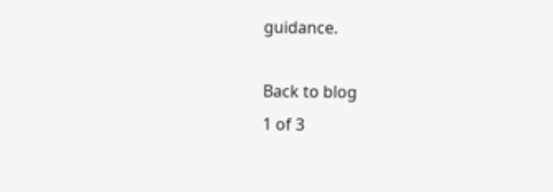guidance.

Back to blog
1 of 3